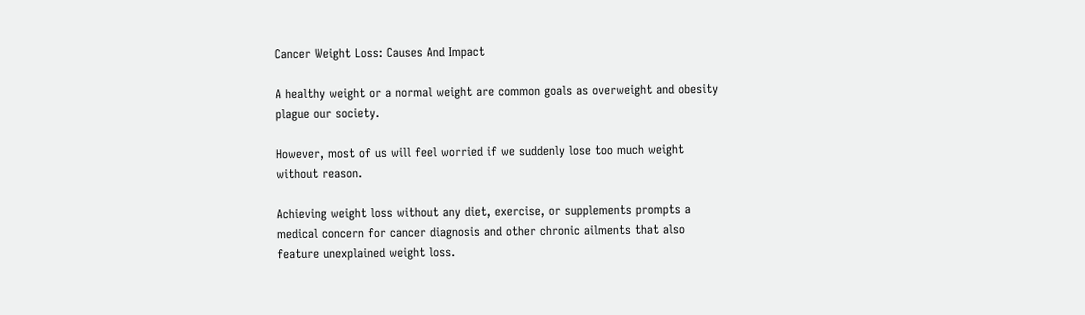Cancer Weight Loss: Causes And Impact

A healthy weight or a normal weight are common goals as overweight and obesity plague our society.

However, most of us will feel worried if we suddenly lose too much weight without reason.

Achieving weight loss without any diet, exercise, or supplements prompts a medical concern for cancer diagnosis and other chronic ailments that also feature unexplained weight loss.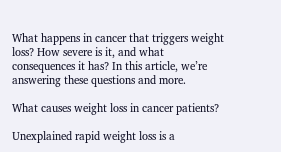What happens in cancer that triggers weight loss? How severe is it, and what consequences it has? In this article, we’re answering these questions and more.

What causes weight loss in cancer patients?

Unexplained rapid weight loss is a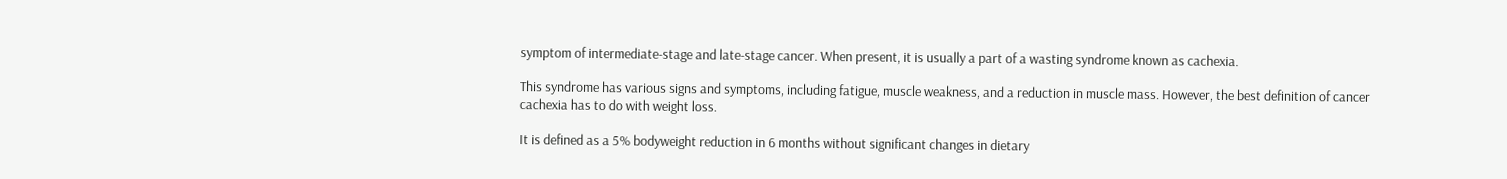symptom of intermediate-stage and late-stage cancer. When present, it is usually a part of a wasting syndrome known as cachexia.

This syndrome has various signs and symptoms, including fatigue, muscle weakness, and a reduction in muscle mass. However, the best definition of cancer cachexia has to do with weight loss.

It is defined as a 5% bodyweight reduction in 6 months without significant changes in dietary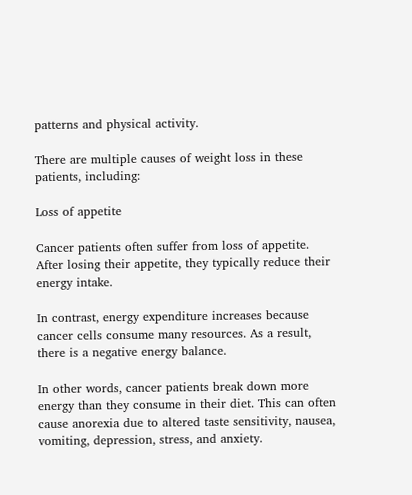patterns and physical activity.

There are multiple causes of weight loss in these patients, including:

Loss of appetite

Cancer patients often suffer from loss of appetite. After losing their appetite, they typically reduce their energy intake.

In contrast, energy expenditure increases because cancer cells consume many resources. As a result, there is a negative energy balance.

In other words, cancer patients break down more energy than they consume in their diet. This can often cause anorexia due to altered taste sensitivity, nausea, vomiting, depression, stress, and anxiety.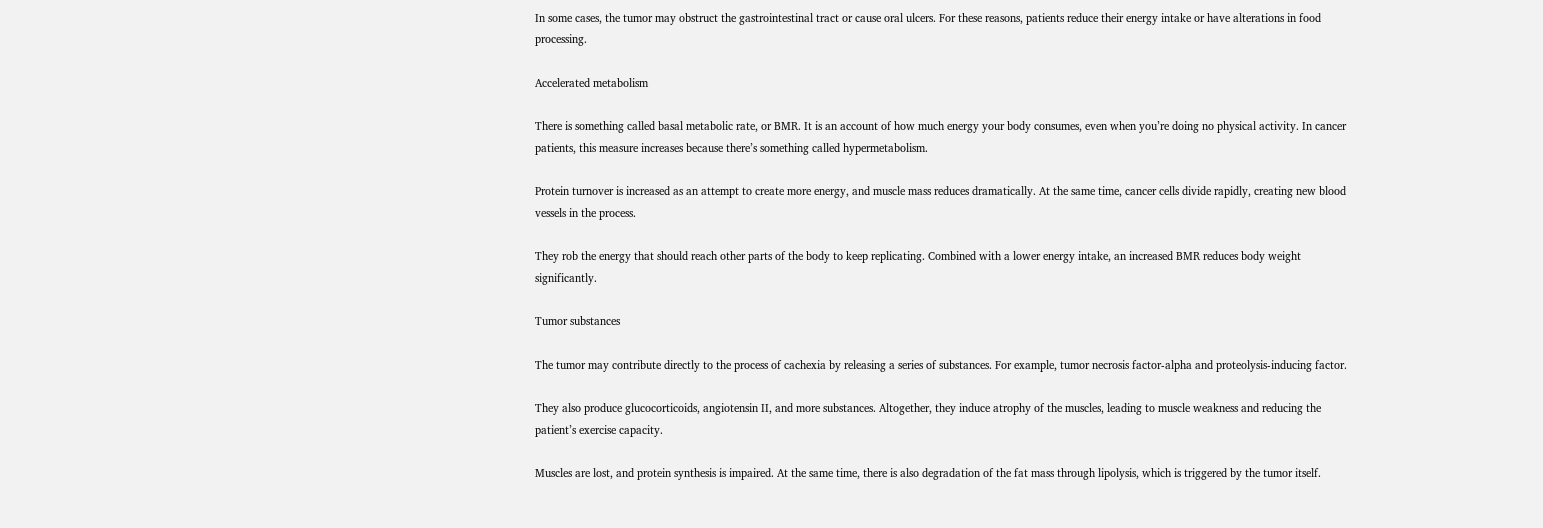In some cases, the tumor may obstruct the gastrointestinal tract or cause oral ulcers. For these reasons, patients reduce their energy intake or have alterations in food processing.

Accelerated metabolism

There is something called basal metabolic rate, or BMR. It is an account of how much energy your body consumes, even when you’re doing no physical activity. In cancer patients, this measure increases because there’s something called hypermetabolism.

Protein turnover is increased as an attempt to create more energy, and muscle mass reduces dramatically. At the same time, cancer cells divide rapidly, creating new blood vessels in the process.

They rob the energy that should reach other parts of the body to keep replicating. Combined with a lower energy intake, an increased BMR reduces body weight significantly.

Tumor substances

The tumor may contribute directly to the process of cachexia by releasing a series of substances. For example, tumor necrosis factor-alpha and proteolysis-inducing factor.

They also produce glucocorticoids, angiotensin II, and more substances. Altogether, they induce atrophy of the muscles, leading to muscle weakness and reducing the patient’s exercise capacity.

Muscles are lost, and protein synthesis is impaired. At the same time, there is also degradation of the fat mass through lipolysis, which is triggered by the tumor itself.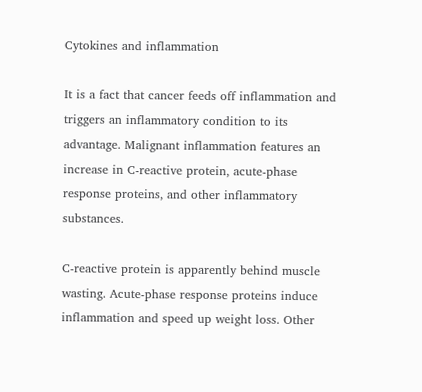Cytokines and inflammation

It is a fact that cancer feeds off inflammation and triggers an inflammatory condition to its advantage. Malignant inflammation features an increase in C-reactive protein, acute-phase response proteins, and other inflammatory substances.

C-reactive protein is apparently behind muscle wasting. Acute-phase response proteins induce inflammation and speed up weight loss. Other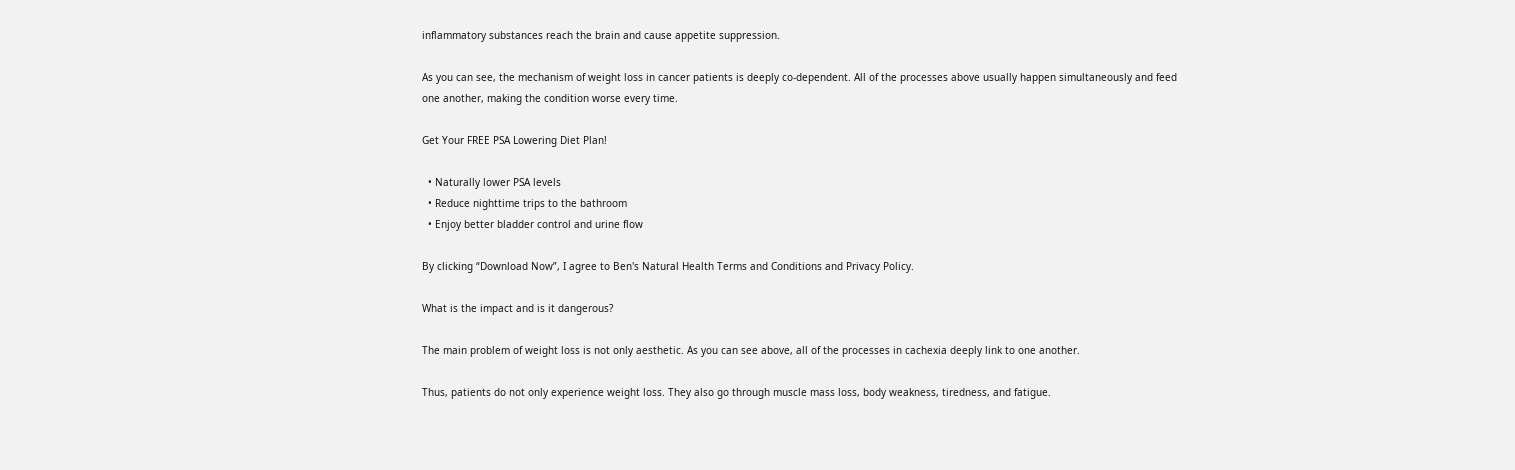inflammatory substances reach the brain and cause appetite suppression.

As you can see, the mechanism of weight loss in cancer patients is deeply co-dependent. All of the processes above usually happen simultaneously and feed one another, making the condition worse every time.

Get Your FREE PSA Lowering Diet Plan!

  • Naturally lower PSA levels
  • Reduce nighttime trips to the bathroom
  • Enjoy better bladder control and urine flow

By clicking “Download Now”, I agree to Ben's Natural Health Terms and Conditions and Privacy Policy.

What is the impact and is it dangerous?

The main problem of weight loss is not only aesthetic. As you can see above, all of the processes in cachexia deeply link to one another.

Thus, patients do not only experience weight loss. They also go through muscle mass loss, body weakness, tiredness, and fatigue.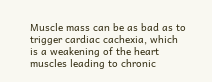Muscle mass can be as bad as to trigger cardiac cachexia, which is a weakening of the heart muscles leading to chronic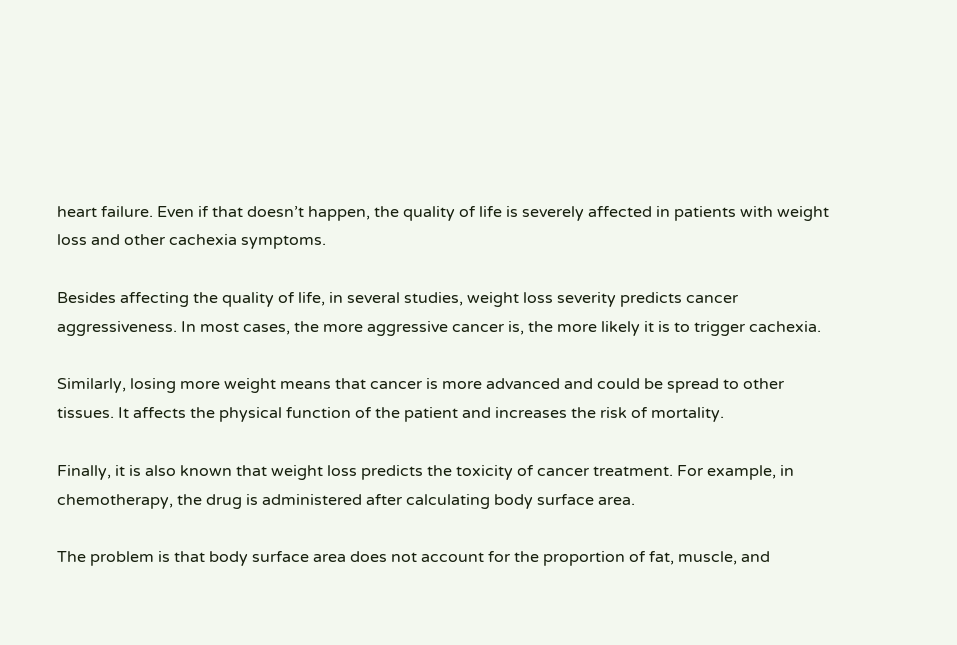heart failure. Even if that doesn’t happen, the quality of life is severely affected in patients with weight loss and other cachexia symptoms.

Besides affecting the quality of life, in several studies, weight loss severity predicts cancer aggressiveness. In most cases, the more aggressive cancer is, the more likely it is to trigger cachexia.

Similarly, losing more weight means that cancer is more advanced and could be spread to other tissues. It affects the physical function of the patient and increases the risk of mortality.

Finally, it is also known that weight loss predicts the toxicity of cancer treatment. For example, in chemotherapy, the drug is administered after calculating body surface area.

The problem is that body surface area does not account for the proportion of fat, muscle, and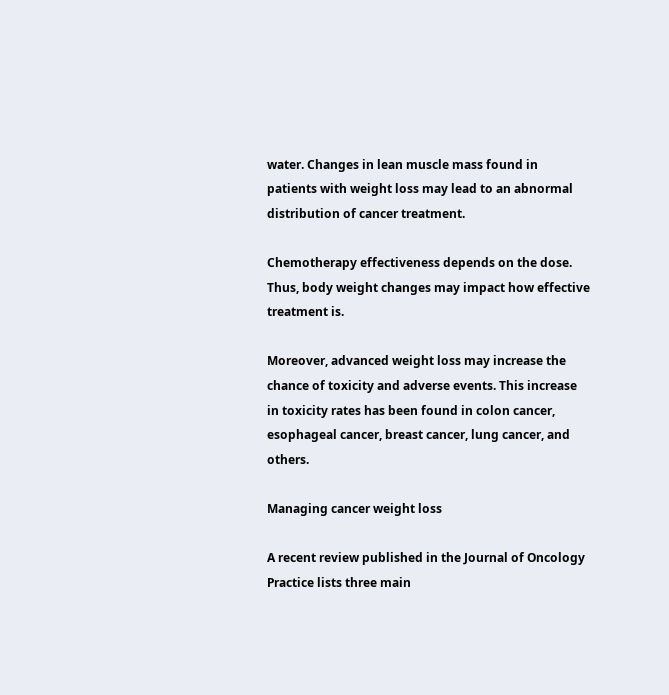water. Changes in lean muscle mass found in patients with weight loss may lead to an abnormal distribution of cancer treatment.

Chemotherapy effectiveness depends on the dose. Thus, body weight changes may impact how effective treatment is.

Moreover, advanced weight loss may increase the chance of toxicity and adverse events. This increase in toxicity rates has been found in colon cancer, esophageal cancer, breast cancer, lung cancer, and others.

Managing cancer weight loss

A recent review published in the Journal of Oncology Practice lists three main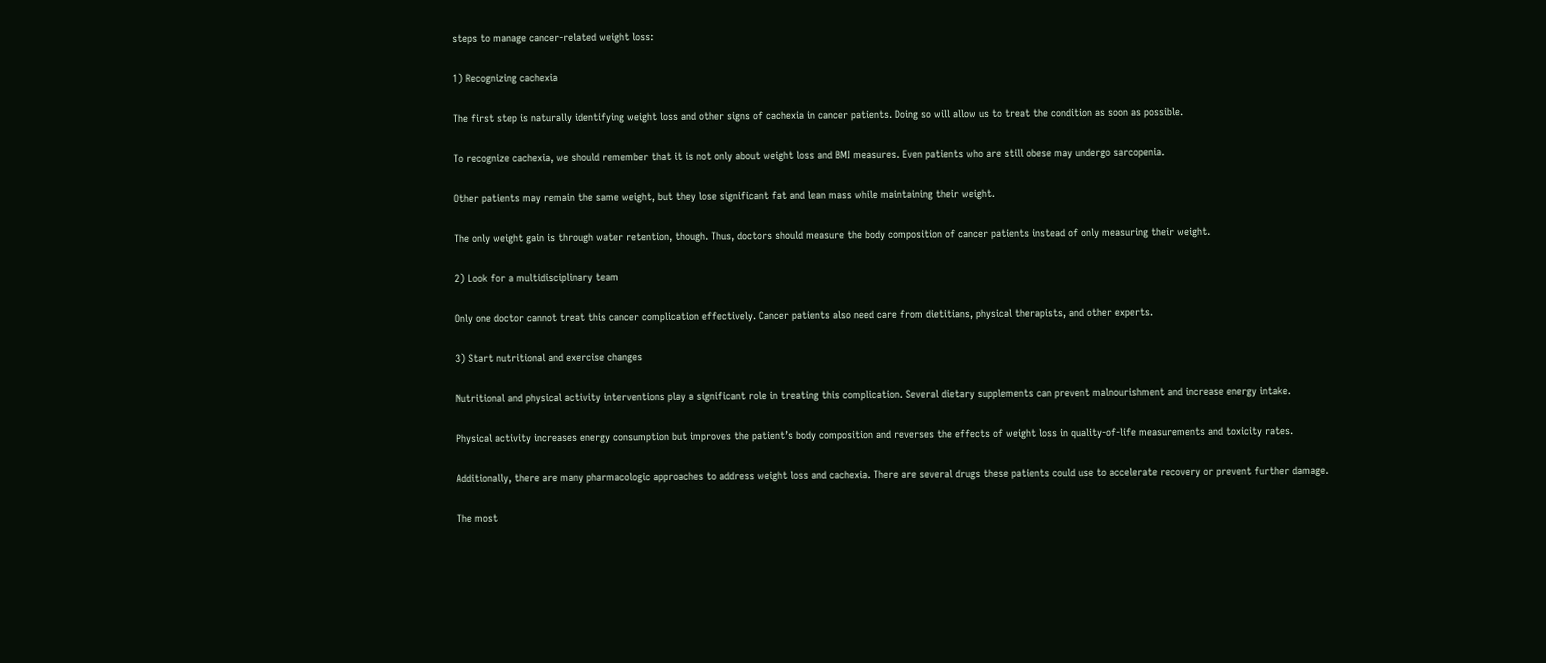steps to manage cancer-related weight loss:

1) Recognizing cachexia

The first step is naturally identifying weight loss and other signs of cachexia in cancer patients. Doing so will allow us to treat the condition as soon as possible.

To recognize cachexia, we should remember that it is not only about weight loss and BMI measures. Even patients who are still obese may undergo sarcopenia.

Other patients may remain the same weight, but they lose significant fat and lean mass while maintaining their weight.

The only weight gain is through water retention, though. Thus, doctors should measure the body composition of cancer patients instead of only measuring their weight.

2) Look for a multidisciplinary team

Only one doctor cannot treat this cancer complication effectively. Cancer patients also need care from dietitians, physical therapists, and other experts.

3) Start nutritional and exercise changes

Nutritional and physical activity interventions play a significant role in treating this complication. Several dietary supplements can prevent malnourishment and increase energy intake.

Physical activity increases energy consumption but improves the patient’s body composition and reverses the effects of weight loss in quality-of-life measurements and toxicity rates.

Additionally, there are many pharmacologic approaches to address weight loss and cachexia. There are several drugs these patients could use to accelerate recovery or prevent further damage.

The most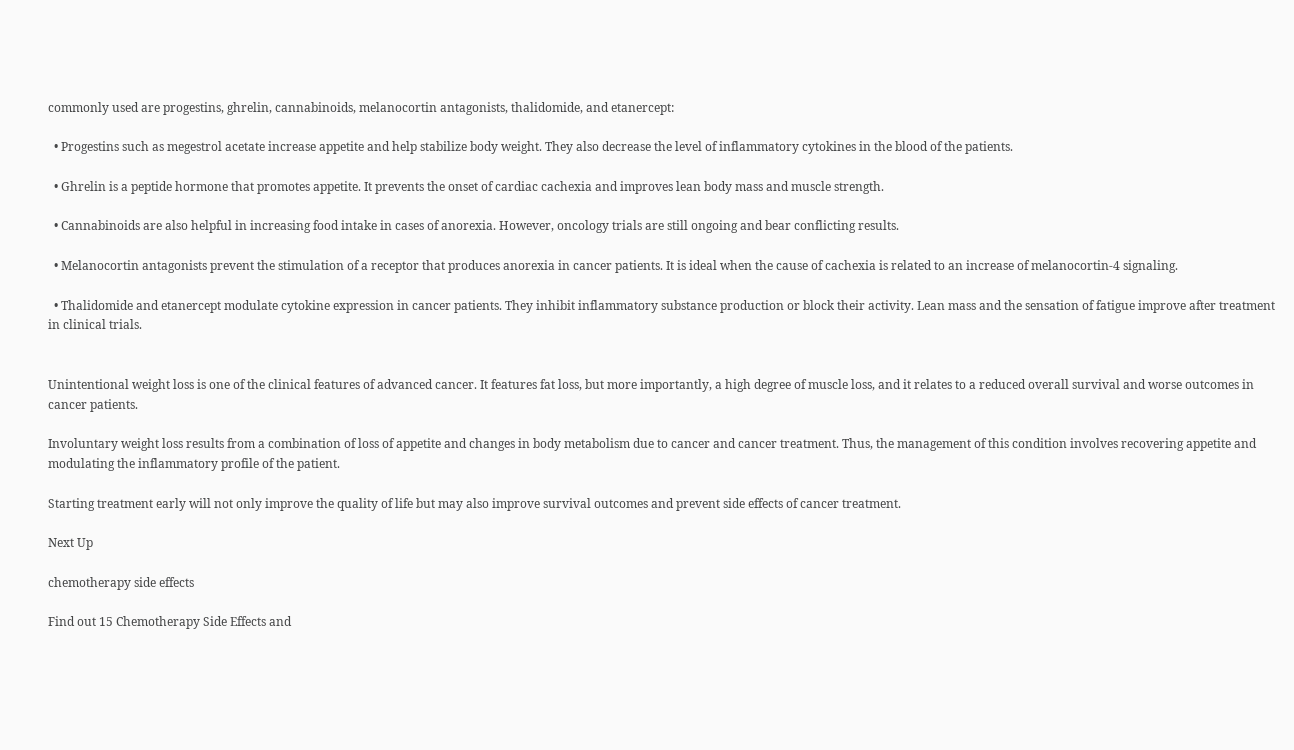commonly used are progestins, ghrelin, cannabinoids, melanocortin antagonists, thalidomide, and etanercept:

  • Progestins such as megestrol acetate increase appetite and help stabilize body weight. They also decrease the level of inflammatory cytokines in the blood of the patients.

  • Ghrelin is a peptide hormone that promotes appetite. It prevents the onset of cardiac cachexia and improves lean body mass and muscle strength.

  • Cannabinoids are also helpful in increasing food intake in cases of anorexia. However, oncology trials are still ongoing and bear conflicting results.

  • Melanocortin antagonists prevent the stimulation of a receptor that produces anorexia in cancer patients. It is ideal when the cause of cachexia is related to an increase of melanocortin-4 signaling.

  • Thalidomide and etanercept modulate cytokine expression in cancer patients. They inhibit inflammatory substance production or block their activity. Lean mass and the sensation of fatigue improve after treatment in clinical trials.


Unintentional weight loss is one of the clinical features of advanced cancer. It features fat loss, but more importantly, a high degree of muscle loss, and it relates to a reduced overall survival and worse outcomes in cancer patients.

Involuntary weight loss results from a combination of loss of appetite and changes in body metabolism due to cancer and cancer treatment. Thus, the management of this condition involves recovering appetite and modulating the inflammatory profile of the patient.

Starting treatment early will not only improve the quality of life but may also improve survival outcomes and prevent side effects of cancer treatment.

Next Up

chemotherapy side effects

Find out 15 Chemotherapy Side Effects and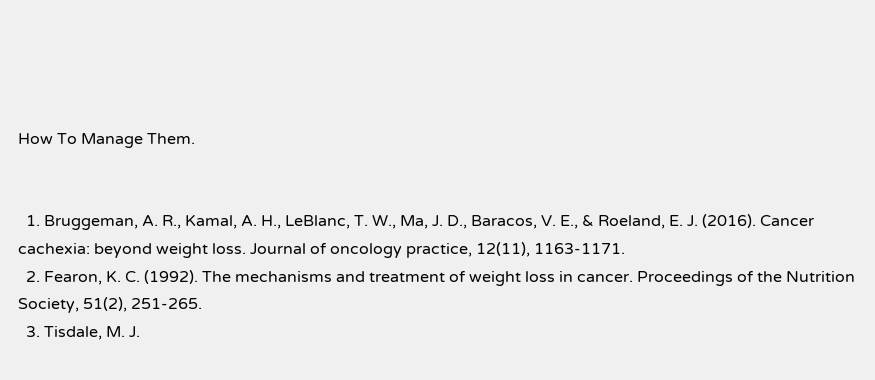How To Manage Them.


  1. Bruggeman, A. R., Kamal, A. H., LeBlanc, T. W., Ma, J. D., Baracos, V. E., & Roeland, E. J. (2016). Cancer cachexia: beyond weight loss. Journal of oncology practice, 12(11), 1163-1171.
  2. Fearon, K. C. (1992). The mechanisms and treatment of weight loss in cancer. Proceedings of the Nutrition Society, 51(2), 251-265.
  3. Tisdale, M. J.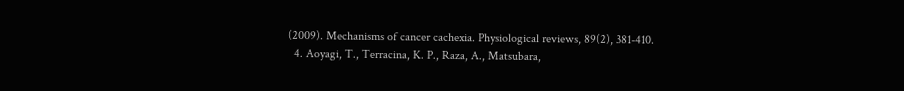(2009). Mechanisms of cancer cachexia. Physiological reviews, 89(2), 381-410.
  4. Aoyagi, T., Terracina, K. P., Raza, A., Matsubara,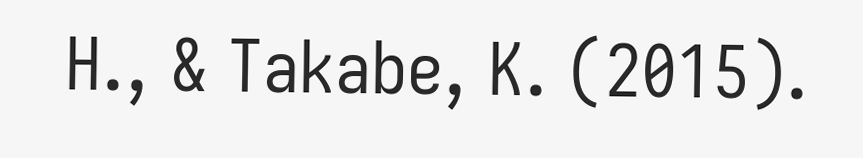H., & Takabe, K. (2015).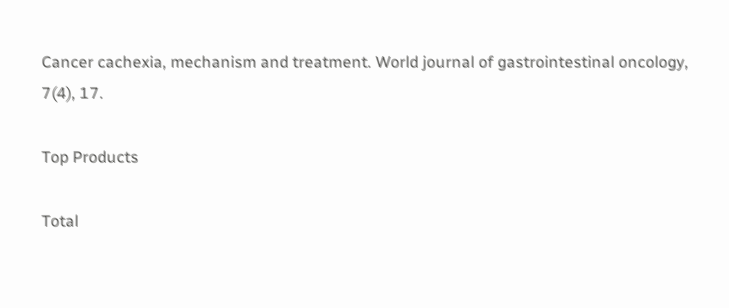Cancer cachexia, mechanism and treatment. World journal of gastrointestinal oncology, 7(4), 17.

Top Products

Total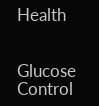Health


Glucose Control